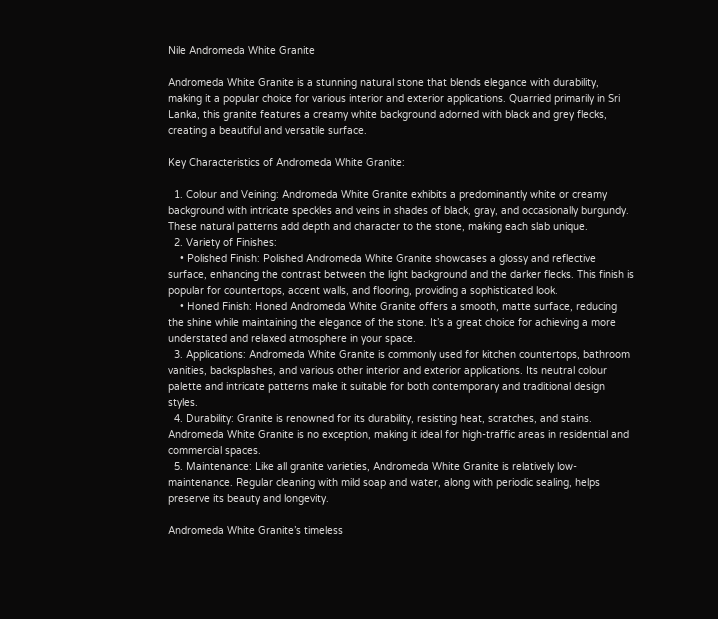Nile Andromeda White Granite

Andromeda White Granite is a stunning natural stone that blends elegance with durability, making it a popular choice for various interior and exterior applications. Quarried primarily in Sri Lanka, this granite features a creamy white background adorned with black and grey flecks, creating a beautiful and versatile surface.

Key Characteristics of Andromeda White Granite:

  1. Colour and Veining: Andromeda White Granite exhibits a predominantly white or creamy background with intricate speckles and veins in shades of black, gray, and occasionally burgundy. These natural patterns add depth and character to the stone, making each slab unique.
  2. Variety of Finishes:
    • Polished Finish: Polished Andromeda White Granite showcases a glossy and reflective surface, enhancing the contrast between the light background and the darker flecks. This finish is popular for countertops, accent walls, and flooring, providing a sophisticated look.
    • Honed Finish: Honed Andromeda White Granite offers a smooth, matte surface, reducing the shine while maintaining the elegance of the stone. It’s a great choice for achieving a more understated and relaxed atmosphere in your space.
  3. Applications: Andromeda White Granite is commonly used for kitchen countertops, bathroom vanities, backsplashes, and various other interior and exterior applications. Its neutral colour palette and intricate patterns make it suitable for both contemporary and traditional design styles.
  4. Durability: Granite is renowned for its durability, resisting heat, scratches, and stains. Andromeda White Granite is no exception, making it ideal for high-traffic areas in residential and commercial spaces.
  5. Maintenance: Like all granite varieties, Andromeda White Granite is relatively low-maintenance. Regular cleaning with mild soap and water, along with periodic sealing, helps preserve its beauty and longevity.

Andromeda White Granite’s timeless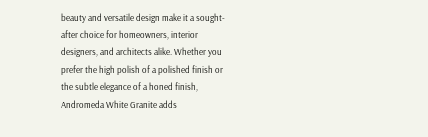beauty and versatile design make it a sought-after choice for homeowners, interior designers, and architects alike. Whether you prefer the high polish of a polished finish or the subtle elegance of a honed finish, Andromeda White Granite adds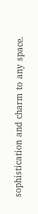sophistication and charm to any space.